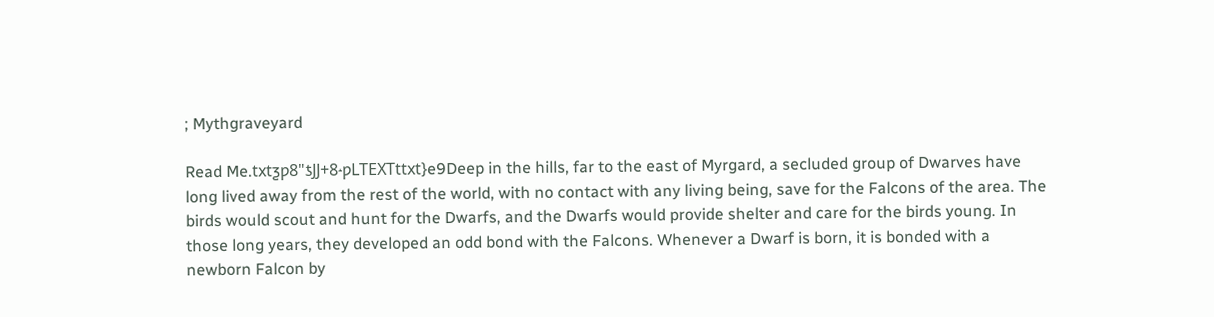; Mythgraveyard

Read Me.txtƺƿ8"ƾJJ+8˔ƿLTEXTttxt}e9Deep in the hills, far to the east of Myrgard, a secluded group of Dwarves have long lived away from the rest of the world, with no contact with any living being, save for the Falcons of the area. The birds would scout and hunt for the Dwarfs, and the Dwarfs would provide shelter and care for the birds young. In those long years, they developed an odd bond with the Falcons. Whenever a Dwarf is born, it is bonded with a newborn Falcon by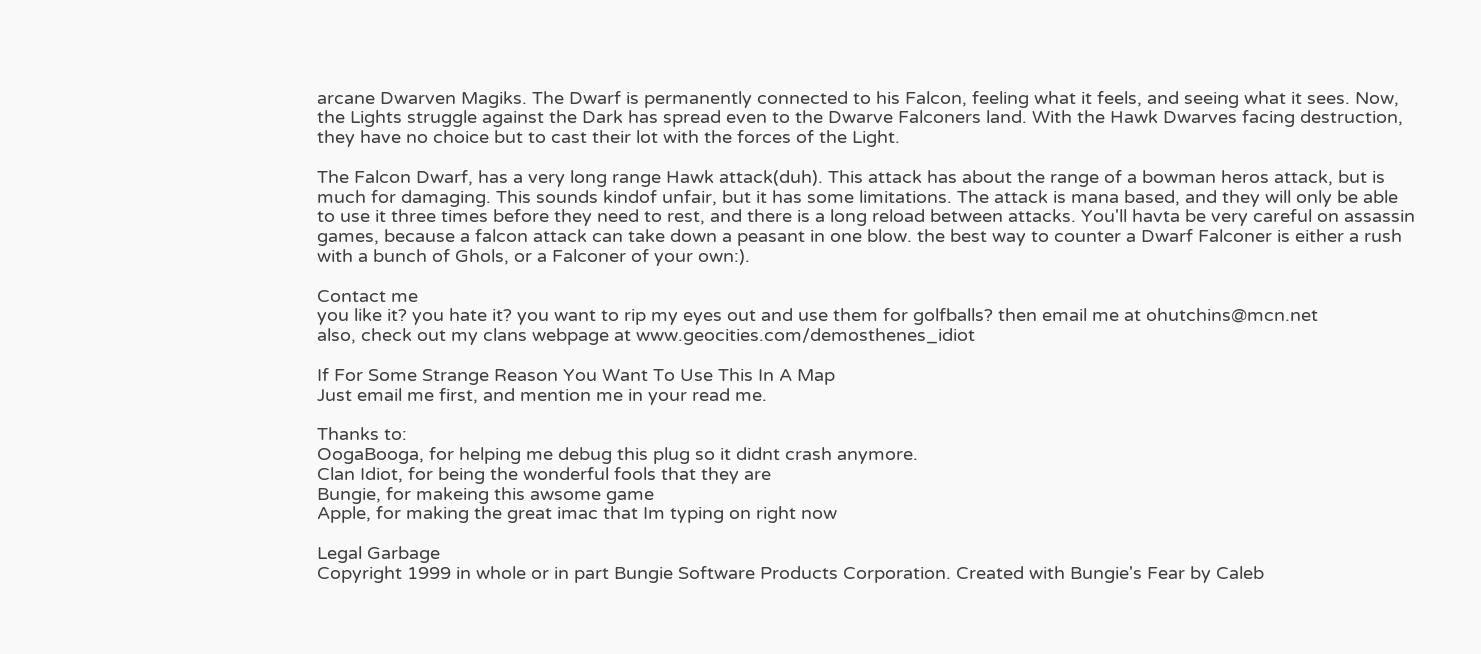arcane Dwarven Magiks. The Dwarf is permanently connected to his Falcon, feeling what it feels, and seeing what it sees. Now, the Lights struggle against the Dark has spread even to the Dwarve Falconers land. With the Hawk Dwarves facing destruction, they have no choice but to cast their lot with the forces of the Light.

The Falcon Dwarf, has a very long range Hawk attack(duh). This attack has about the range of a bowman heros attack, but is much for damaging. This sounds kindof unfair, but it has some limitations. The attack is mana based, and they will only be able to use it three times before they need to rest, and there is a long reload between attacks. You'll havta be very careful on assassin games, because a falcon attack can take down a peasant in one blow. the best way to counter a Dwarf Falconer is either a rush with a bunch of Ghols, or a Falconer of your own:).

Contact me
you like it? you hate it? you want to rip my eyes out and use them for golfballs? then email me at ohutchins@mcn.net
also, check out my clans webpage at www.geocities.com/demosthenes_idiot

If For Some Strange Reason You Want To Use This In A Map
Just email me first, and mention me in your read me.

Thanks to:
OogaBooga, for helping me debug this plug so it didnt crash anymore.
Clan Idiot, for being the wonderful fools that they are
Bungie, for makeing this awsome game
Apple, for making the great imac that Im typing on right now

Legal Garbage
Copyright 1999 in whole or in part Bungie Software Products Corporation. Created with Bungie's Fear by Caleb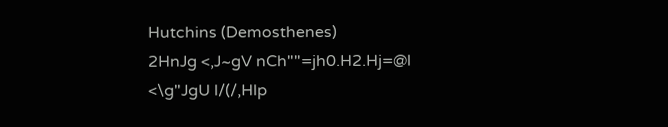Hutchins (Demosthenes)
2HnJg <,J~gV nCh""=jh0.H2.Hj=@l <\g"JgU l/(/,Hlp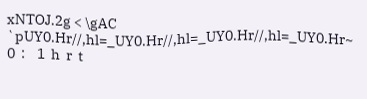xNTOJ.2g < \gAC `pUY0.Hr//,hl=_UY0.Hr//,hl=_UY0.Hr//,hl=_UY0.Hr~  0  :    1  h  r  t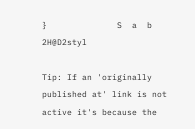}              S  a  b   2H@D2styl

Tip: If an 'originally published at' link is not active it's because the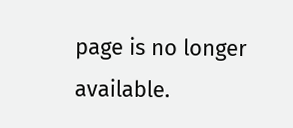page is no longer available.